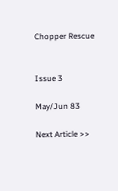Chopper Rescue


Issue 3

May/Jun 83

Next Article >>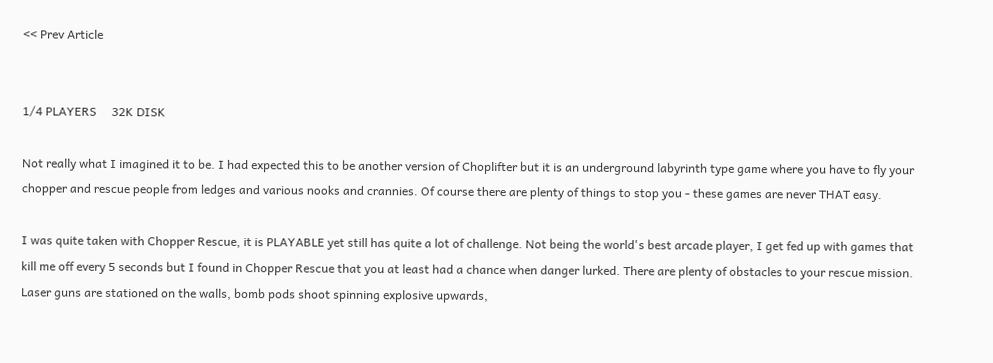<< Prev Article


1/4 PLAYERS     32K DISK

Not really what I imagined it to be. I had expected this to be another version of Choplifter but it is an underground labyrinth type game where you have to fly your chopper and rescue people from ledges and various nooks and crannies. Of course there are plenty of things to stop you - these games are never THAT easy.

I was quite taken with Chopper Rescue, it is PLAYABLE yet still has quite a lot of challenge. Not being the world's best arcade player, I get fed up with games that kill me off every 5 seconds but I found in Chopper Rescue that you at least had a chance when danger lurked. There are plenty of obstacles to your rescue mission. Laser guns are stationed on the walls, bomb pods shoot spinning explosive upwards,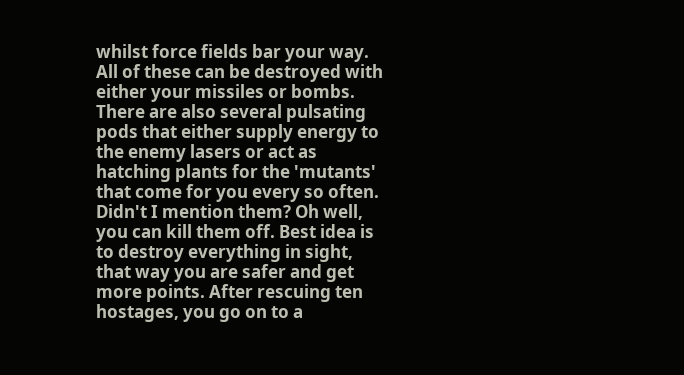whilst force fields bar your way. All of these can be destroyed with either your missiles or bombs. There are also several pulsating pods that either supply energy to the enemy lasers or act as hatching plants for the 'mutants' that come for you every so often. Didn't I mention them? Oh well, you can kill them off. Best idea is to destroy everything in sight, that way you are safer and get more points. After rescuing ten hostages, you go on to a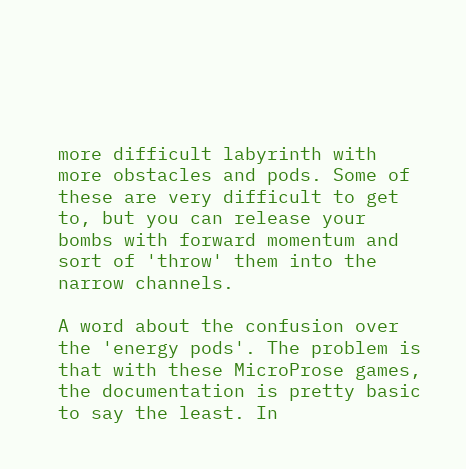more difficult labyrinth with more obstacles and pods. Some of these are very difficult to get to, but you can release your bombs with forward momentum and sort of 'throw' them into the narrow channels.

A word about the confusion over the 'energy pods'. The problem is that with these MicroProse games, the documentation is pretty basic to say the least. In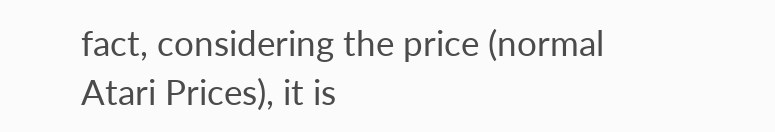fact, considering the price (normal Atari Prices), it is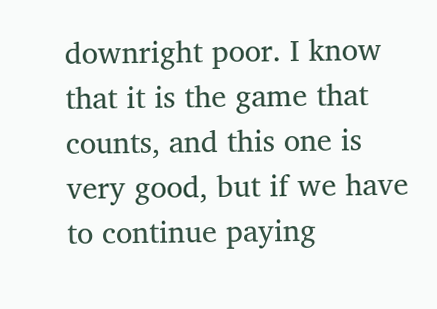downright poor. I know that it is the game that counts, and this one is very good, but if we have to continue paying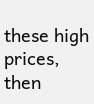these high prices, then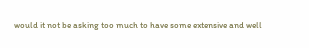would it not be asking too much to have some extensive and well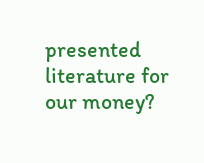presented literature for our money?